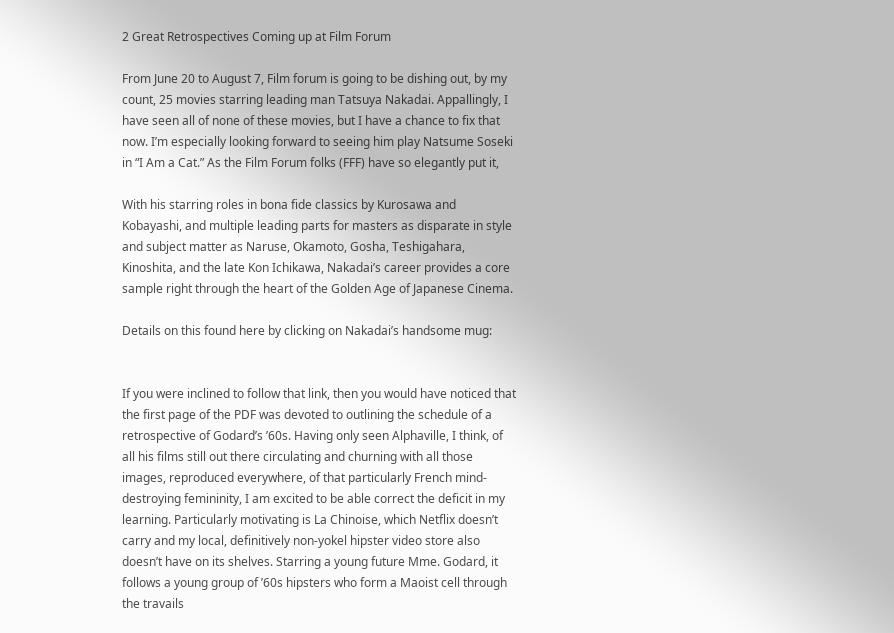2 Great Retrospectives Coming up at Film Forum

From June 20 to August 7, Film forum is going to be dishing out, by my count, 25 movies starring leading man Tatsuya Nakadai. Appallingly, I have seen all of none of these movies, but I have a chance to fix that now. I’m especially looking forward to seeing him play Natsume Soseki in “I Am a Cat.” As the Film Forum folks (FFF) have so elegantly put it,

With his starring roles in bona fide classics by Kurosawa and Kobayashi, and multiple leading parts for masters as disparate in style and subject matter as Naruse, Okamoto, Gosha, Teshigahara, Kinoshita, and the late Kon Ichikawa, Nakadai’s career provides a core sample right through the heart of the Golden Age of Japanese Cinema.

Details on this found here by clicking on Nakadai’s handsome mug:


If you were inclined to follow that link, then you would have noticed that the first page of the PDF was devoted to outlining the schedule of a retrospective of Godard’s ’60s. Having only seen Alphaville, I think, of all his films still out there circulating and churning with all those images, reproduced everywhere, of that particularly French mind-destroying femininity, I am excited to be able correct the deficit in my learning. Particularly motivating is La Chinoise, which Netflix doesn’t carry and my local, definitively non-yokel hipster video store also doesn’t have on its shelves. Starring a young future Mme. Godard, it follows a young group of ’60s hipsters who form a Maoist cell through the travails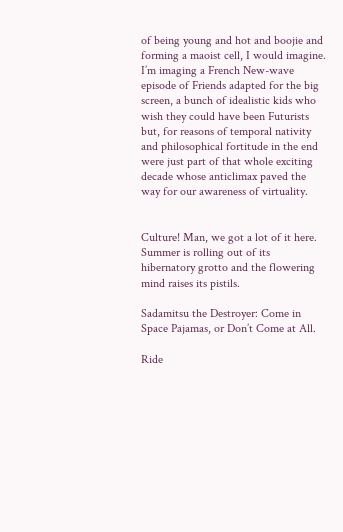of being young and hot and boojie and forming a maoist cell, I would imagine. I’m imaging a French New-wave episode of Friends adapted for the big screen, a bunch of idealistic kids who wish they could have been Futurists but, for reasons of temporal nativity and philosophical fortitude in the end were just part of that whole exciting decade whose anticlimax paved the way for our awareness of virtuality.


Culture! Man, we got a lot of it here. Summer is rolling out of its hibernatory grotto and the flowering mind raises its pistils.

Sadamitsu the Destroyer: Come in Space Pajamas, or Don’t Come at All.

Ride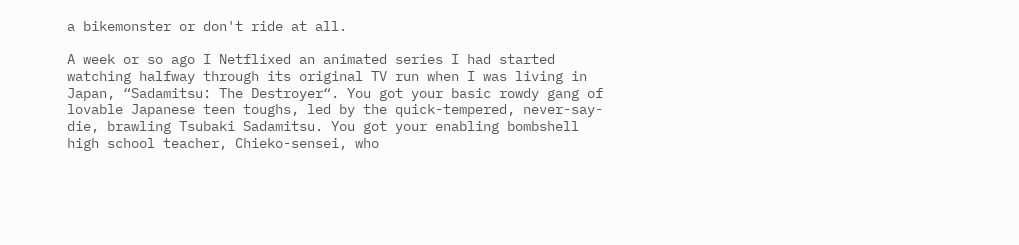a bikemonster or don't ride at all.

A week or so ago I Netflixed an animated series I had started watching halfway through its original TV run when I was living in Japan, “Sadamitsu: The Destroyer“. You got your basic rowdy gang of lovable Japanese teen toughs, led by the quick-tempered, never-say-die, brawling Tsubaki Sadamitsu. You got your enabling bombshell high school teacher, Chieko-sensei, who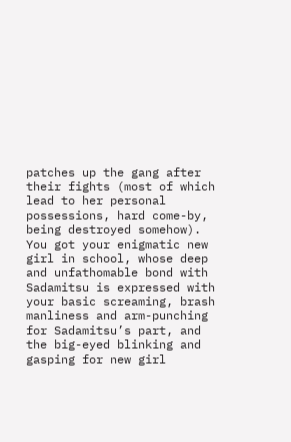patches up the gang after their fights (most of which lead to her personal possessions, hard come-by, being destroyed somehow). You got your enigmatic new girl in school, whose deep and unfathomable bond with Sadamitsu is expressed with your basic screaming, brash manliness and arm-punching for Sadamitsu’s part, and the big-eyed blinking and gasping for new girl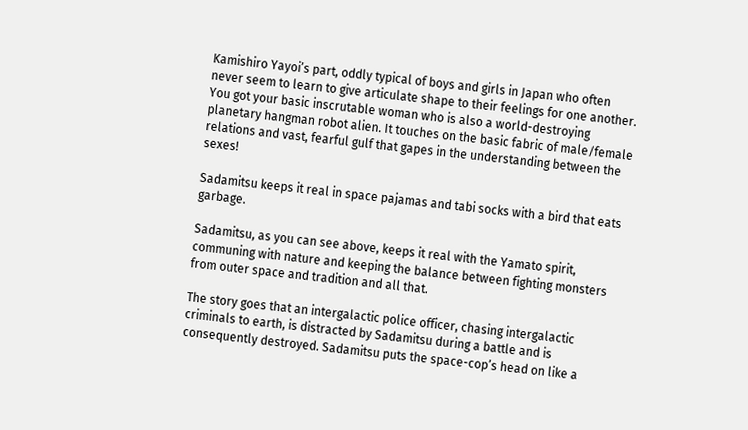Kamishiro Yayoi’s part, oddly typical of boys and girls in Japan who often never seem to learn to give articulate shape to their feelings for one another. You got your basic inscrutable woman who is also a world-destroying planetary hangman robot alien. It touches on the basic fabric of male/female relations and vast, fearful gulf that gapes in the understanding between the sexes!

Sadamitsu keeps it real in space pajamas and tabi socks with a bird that eats garbage.

Sadamitsu, as you can see above, keeps it real with the Yamato spirit, communing with nature and keeping the balance between fighting monsters from outer space and tradition and all that.

The story goes that an intergalactic police officer, chasing intergalactic criminals to earth, is distracted by Sadamitsu during a battle and is consequently destroyed. Sadamitsu puts the space-cop’s head on like a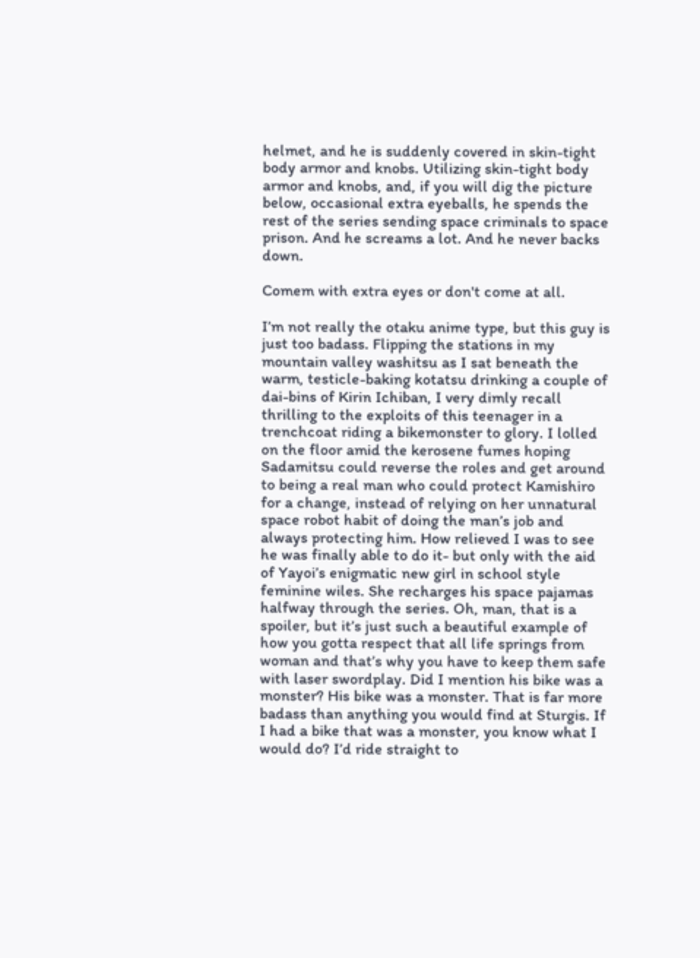helmet, and he is suddenly covered in skin-tight body armor and knobs. Utilizing skin-tight body armor and knobs, and, if you will dig the picture below, occasional extra eyeballs, he spends the rest of the series sending space criminals to space prison. And he screams a lot. And he never backs down.

Comem with extra eyes or don't come at all.

I’m not really the otaku anime type, but this guy is just too badass. Flipping the stations in my mountain valley washitsu as I sat beneath the warm, testicle-baking kotatsu drinking a couple of dai-bins of Kirin Ichiban, I very dimly recall thrilling to the exploits of this teenager in a trenchcoat riding a bikemonster to glory. I lolled on the floor amid the kerosene fumes hoping Sadamitsu could reverse the roles and get around to being a real man who could protect Kamishiro for a change, instead of relying on her unnatural space robot habit of doing the man’s job and always protecting him. How relieved I was to see he was finally able to do it- but only with the aid of Yayoi’s enigmatic new girl in school style feminine wiles. She recharges his space pajamas halfway through the series. Oh, man, that is a spoiler, but it’s just such a beautiful example of how you gotta respect that all life springs from woman and that’s why you have to keep them safe with laser swordplay. Did I mention his bike was a monster? His bike was a monster. That is far more badass than anything you would find at Sturgis. If I had a bike that was a monster, you know what I would do? I’d ride straight to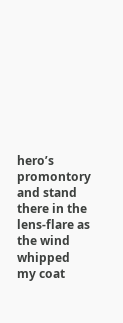hero’s promontory and stand there in the lens-flare as the wind whipped my coat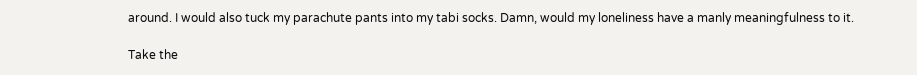around. I would also tuck my parachute pants into my tabi socks. Damn, would my loneliness have a manly meaningfulness to it.

Take the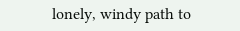lonely, windy path to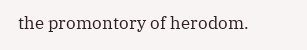the promontory of herodom.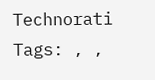Technorati Tags: , ,